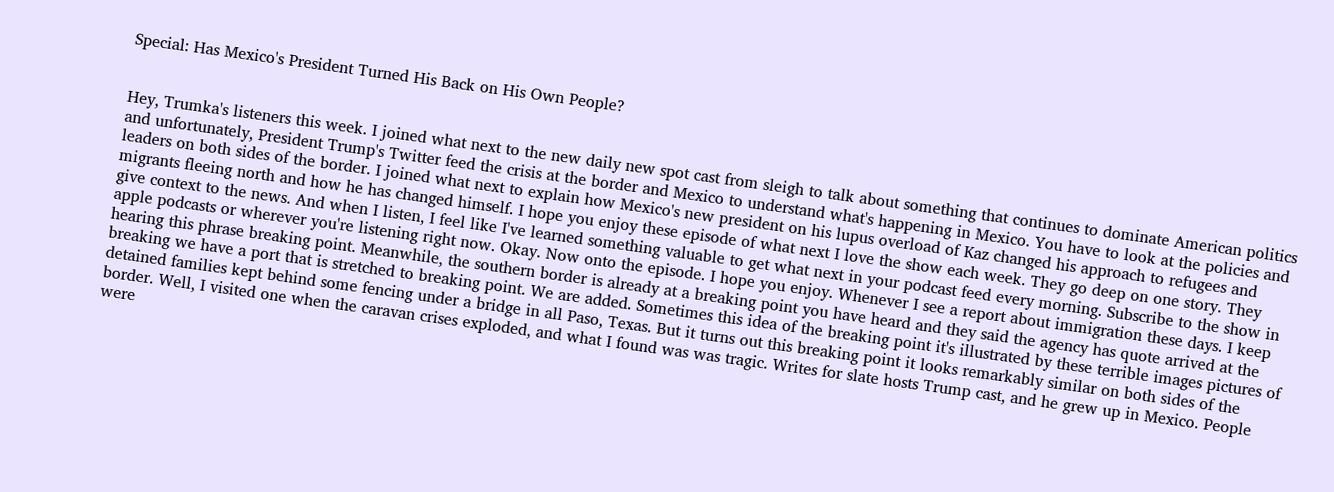Special: Has Mexico's President Turned His Back on His Own People?


Hey, Trumka's listeners this week. I joined what next to the new daily new spot cast from sleigh to talk about something that continues to dominate American politics and unfortunately, President Trump's Twitter feed the crisis at the border and Mexico to understand what's happening in Mexico. You have to look at the policies and leaders on both sides of the border. I joined what next to explain how Mexico's new president on his lupus overload of Kaz changed his approach to refugees and migrants fleeing north and how he has changed himself. I hope you enjoy these episode of what next I love the show each week. They go deep on one story. They give context to the news. And when I listen, I feel like I've learned something valuable to get what next in your podcast feed every morning. Subscribe to the show in apple podcasts or wherever you're listening right now. Okay. Now onto the episode. I hope you enjoy. Whenever I see a report about immigration these days. I keep hearing this phrase breaking point. Meanwhile, the southern border is already at a breaking point you have heard and they said the agency has quote arrived at the breaking we have a port that is stretched to breaking point. We are added. Sometimes this idea of the breaking point it's illustrated by these terrible images pictures of detained families kept behind some fencing under a bridge in all Paso, Texas. But it turns out this breaking point it looks remarkably similar on both sides of the border. Well, I visited one when the caravan crises exploded, and what I found was was tragic. Writes for slate hosts Trump cast, and he grew up in Mexico. People were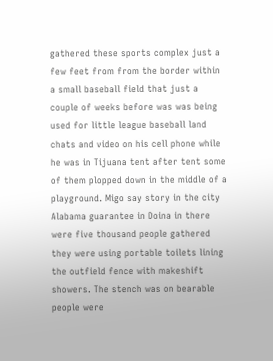gathered these sports complex just a few feet from from the border within a small baseball field that just a couple of weeks before was was being used for little league baseball land chats and video on his cell phone while he was in Tijuana tent after tent some of them plopped down in the middle of a playground. Migo say story in the city Alabama guarantee in Doina in there were five thousand people gathered they were using portable toilets lining the outfield fence with makeshift showers. The stench was on bearable people were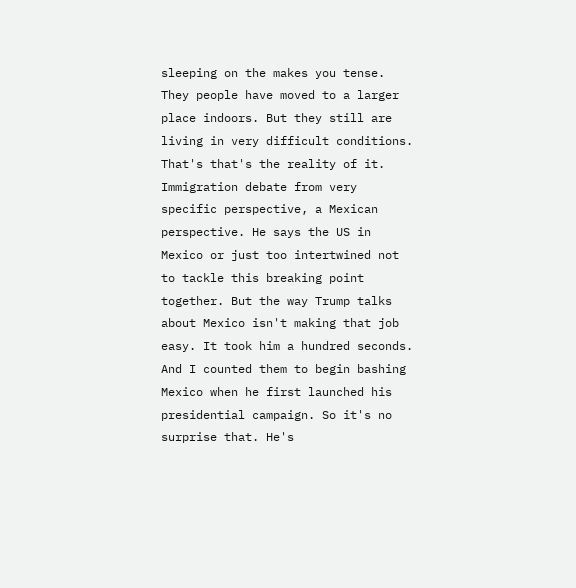sleeping on the makes you tense. They people have moved to a larger place indoors. But they still are living in very difficult conditions. That's that's the reality of it. Immigration debate from very specific perspective, a Mexican perspective. He says the US in Mexico or just too intertwined not to tackle this breaking point together. But the way Trump talks about Mexico isn't making that job easy. It took him a hundred seconds. And I counted them to begin bashing Mexico when he first launched his presidential campaign. So it's no surprise that. He's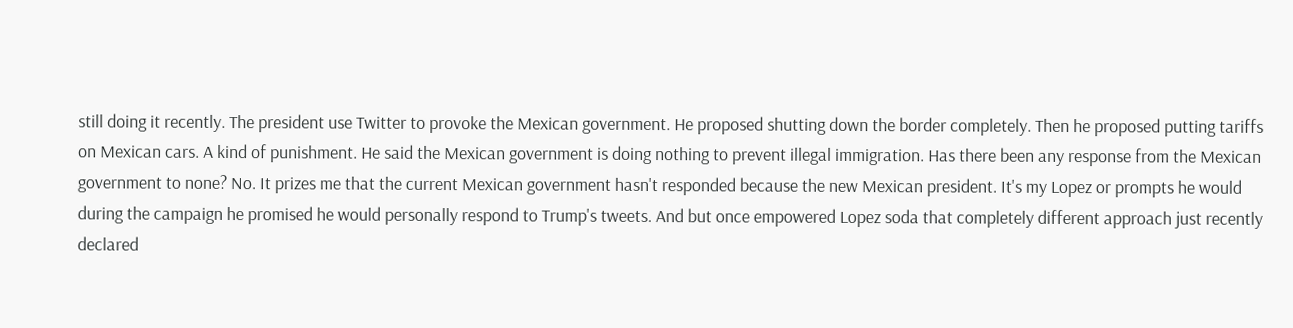still doing it recently. The president use Twitter to provoke the Mexican government. He proposed shutting down the border completely. Then he proposed putting tariffs on Mexican cars. A kind of punishment. He said the Mexican government is doing nothing to prevent illegal immigration. Has there been any response from the Mexican government to none? No. It prizes me that the current Mexican government hasn't responded because the new Mexican president. It's my Lopez or prompts he would during the campaign he promised he would personally respond to Trump's tweets. And but once empowered Lopez soda that completely different approach just recently declared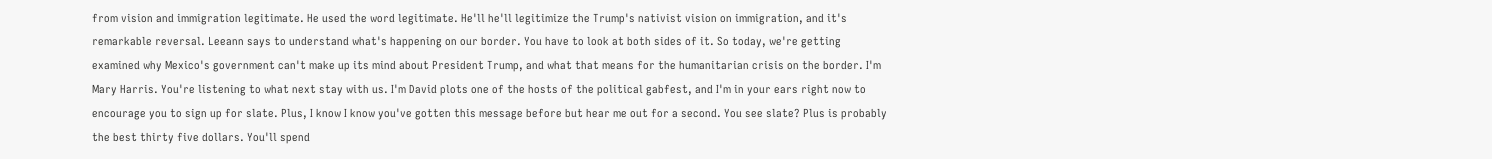from vision and immigration legitimate. He used the word legitimate. He'll he'll legitimize the Trump's nativist vision on immigration, and it's remarkable reversal. Leeann says to understand what's happening on our border. You have to look at both sides of it. So today, we're getting examined why Mexico's government can't make up its mind about President Trump, and what that means for the humanitarian crisis on the border. I'm Mary Harris. You're listening to what next stay with us. I'm David plots one of the hosts of the political gabfest, and I'm in your ears right now to encourage you to sign up for slate. Plus, I know I know you've gotten this message before but hear me out for a second. You see slate? Plus is probably the best thirty five dollars. You'll spend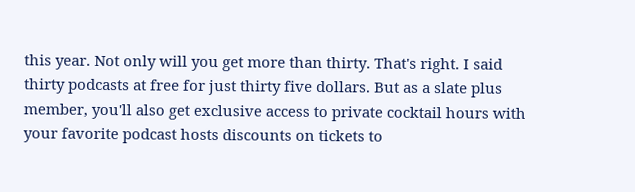this year. Not only will you get more than thirty. That's right. I said thirty podcasts at free for just thirty five dollars. But as a slate plus member, you'll also get exclusive access to private cocktail hours with your favorite podcast hosts discounts on tickets to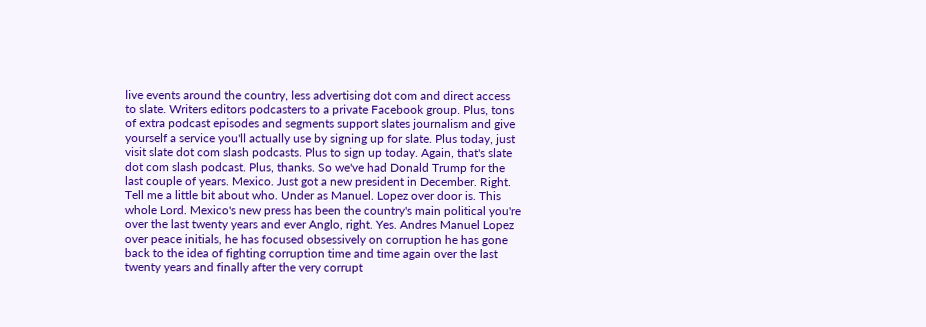live events around the country, less advertising dot com and direct access to slate. Writers editors podcasters to a private Facebook group. Plus, tons of extra podcast episodes and segments support slates journalism and give yourself a service you'll actually use by signing up for slate. Plus today, just visit slate dot com slash podcasts. Plus to sign up today. Again, that's slate dot com slash podcast. Plus, thanks. So we've had Donald Trump for the last couple of years. Mexico. Just got a new president in December. Right. Tell me a little bit about who. Under as Manuel. Lopez over door is. This whole Lord. Mexico's new press has been the country's main political you're over the last twenty years and ever Anglo, right. Yes. Andres Manuel Lopez over peace initials, he has focused obsessively on corruption he has gone back to the idea of fighting corruption time and time again over the last twenty years and finally after the very corrupt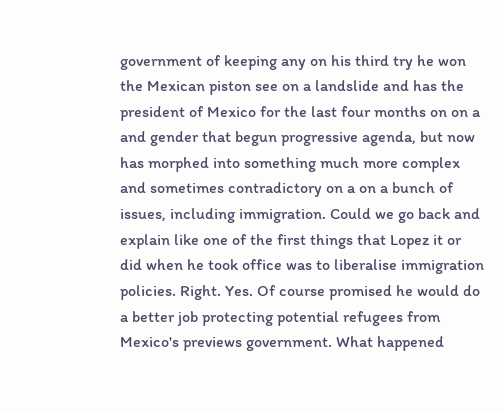government of keeping any on his third try he won the Mexican piston see on a landslide and has the president of Mexico for the last four months on on a and gender that begun progressive agenda, but now has morphed into something much more complex and sometimes contradictory on a on a bunch of issues, including immigration. Could we go back and explain like one of the first things that Lopez it or did when he took office was to liberalise immigration policies. Right. Yes. Of course promised he would do a better job protecting potential refugees from Mexico's previews government. What happened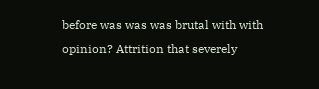before was was was brutal with with opinion? Attrition that severely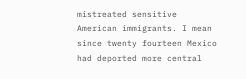mistreated sensitive American immigrants. I mean since twenty fourteen Mexico had deported more central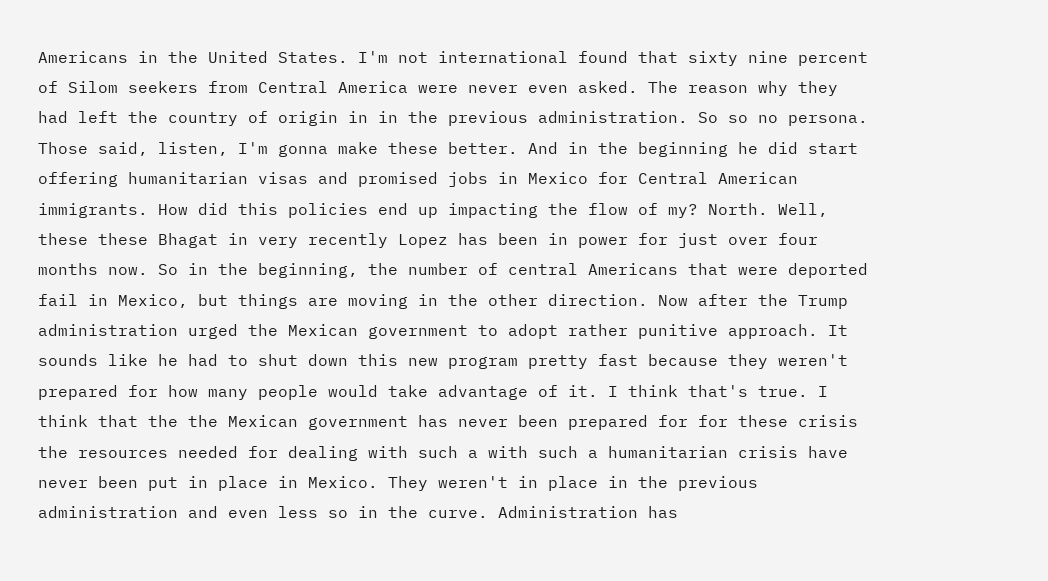Americans in the United States. I'm not international found that sixty nine percent of Silom seekers from Central America were never even asked. The reason why they had left the country of origin in in the previous administration. So so no persona. Those said, listen, I'm gonna make these better. And in the beginning he did start offering humanitarian visas and promised jobs in Mexico for Central American immigrants. How did this policies end up impacting the flow of my? North. Well, these these Bhagat in very recently Lopez has been in power for just over four months now. So in the beginning, the number of central Americans that were deported fail in Mexico, but things are moving in the other direction. Now after the Trump administration urged the Mexican government to adopt rather punitive approach. It sounds like he had to shut down this new program pretty fast because they weren't prepared for how many people would take advantage of it. I think that's true. I think that the the Mexican government has never been prepared for for these crisis the resources needed for dealing with such a with such a humanitarian crisis have never been put in place in Mexico. They weren't in place in the previous administration and even less so in the curve. Administration has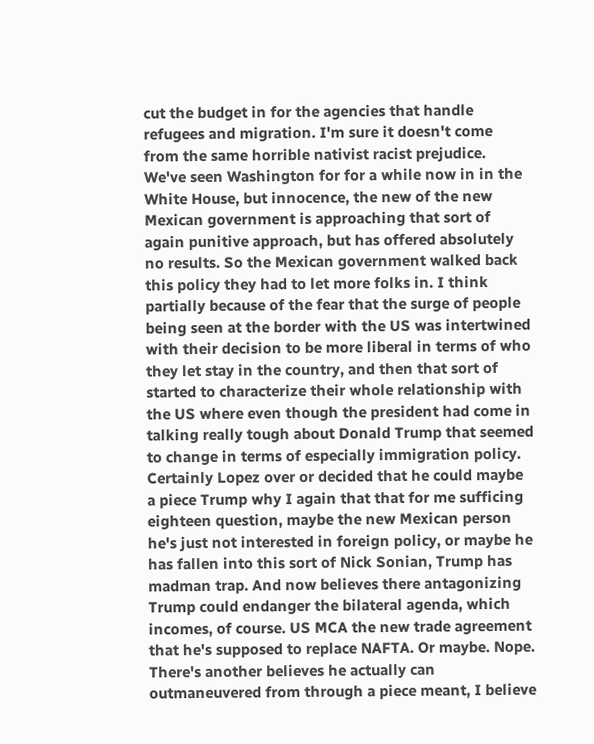cut the budget in for the agencies that handle refugees and migration. I'm sure it doesn't come from the same horrible nativist racist prejudice. We've seen Washington for for a while now in in the White House, but innocence, the new of the new Mexican government is approaching that sort of again punitive approach, but has offered absolutely no results. So the Mexican government walked back this policy they had to let more folks in. I think partially because of the fear that the surge of people being seen at the border with the US was intertwined with their decision to be more liberal in terms of who they let stay in the country, and then that sort of started to characterize their whole relationship with the US where even though the president had come in talking really tough about Donald Trump that seemed to change in terms of especially immigration policy. Certainly Lopez over or decided that he could maybe a piece Trump why I again that that for me sufficing eighteen question, maybe the new Mexican person he's just not interested in foreign policy, or maybe he has fallen into this sort of Nick Sonian, Trump has madman trap. And now believes there antagonizing Trump could endanger the bilateral agenda, which incomes, of course. US MCA the new trade agreement that he's supposed to replace NAFTA. Or maybe. Nope. There's another believes he actually can outmaneuvered from through a piece meant, I believe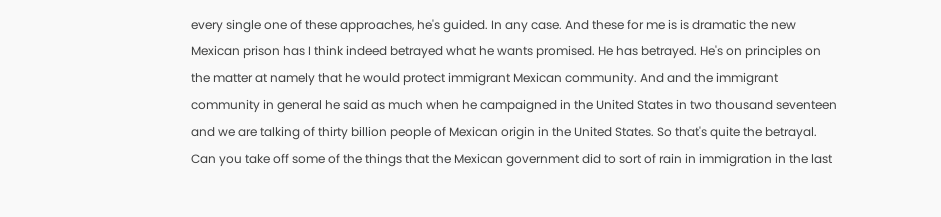every single one of these approaches, he's guided. In any case. And these for me is is dramatic the new Mexican prison has I think indeed betrayed what he wants promised. He has betrayed. He's on principles on the matter at namely that he would protect immigrant Mexican community. And and the immigrant community in general he said as much when he campaigned in the United States in two thousand seventeen and we are talking of thirty billion people of Mexican origin in the United States. So that's quite the betrayal. Can you take off some of the things that the Mexican government did to sort of rain in immigration in the last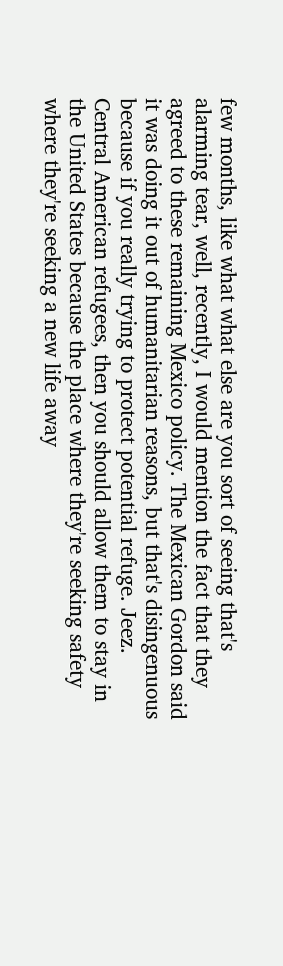few months, like what what else are you sort of seeing that's alarming tear, well, recently, I would mention the fact that they agreed to these remaining Mexico policy. The Mexican Gordon said it was doing it out of humanitarian reasons, but that's disingenuous because if you really trying to protect potential refuge. Jeez. Central American refugees, then you should allow them to stay in the United States because the place where they're seeking safety where they're seeking a new life away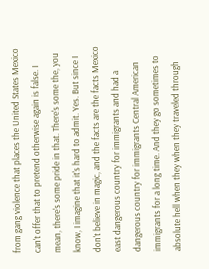from gang violence that places the United States Mexico can't offer that to pretend otherwise again is false. I mean, there's some pride in that. There's some the, you know, I imagine that it's hard to admit. Yes. But since I don't believe in magic, and the facts are the facts Mexico east dangerous country for immigrants and had a dangerous country for immigrants Central American immigrants for a long time. And they go sometimes to absolute hell when they when they traveled through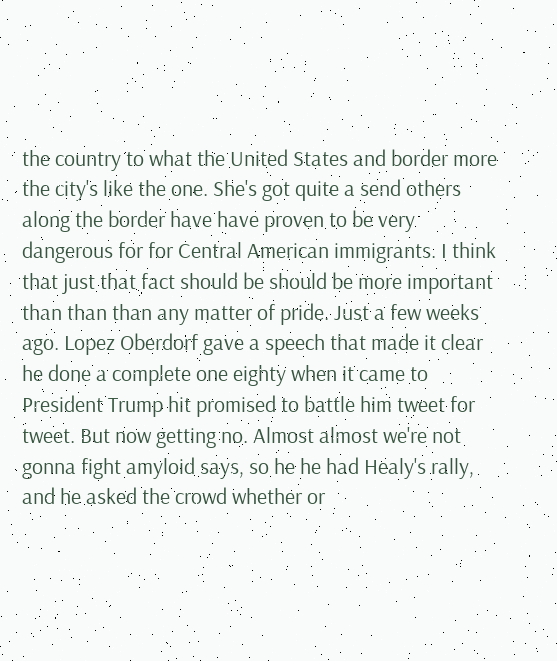the country to what the United States and border more the city's like the one. She's got quite a send others along the border have have proven to be very dangerous for for Central American immigrants. I think that just that fact should be should be more important than than than any matter of pride. Just a few weeks ago. Lopez Oberdorf gave a speech that made it clear he done a complete one eighty when it came to President Trump hit promised to battle him tweet for tweet. But now getting no. Almost almost we're not gonna fight amyloid says, so he he had Healy's rally, and he asked the crowd whether or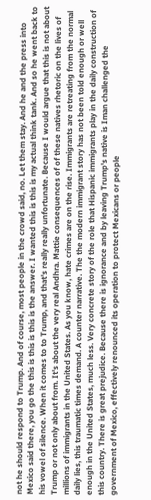not he should respond to Trump. And of course, most people in the crowd said, no. Let them stay. And he and the press into Mexico said there, you go the this is this is this is the answer. I wanted this is this is my actual think tank. And so he went back to his vowel of silence. When it comes to to Trump, and that's really really unfortunate. Because I would argue that this is not about Trump or not only about from. It's about the very real Andhra. Mattie consequences of of these natives rhetoric on the lives of millions of immigrants in the United States. As you know, hate crimes are on the rise. Immigrants are retreating from the normal daily lies, this traumatic times demand. A counter narrative. The the modern immigrant story has not been told enough or well enough in the United States, much less. Very concrete story of the role that Hispanic immigrants play in the daily construction of this country. There is great prejudice. Because there is ignorance and by leaving Trump's native is Iman challenged the government of Mexico, effectively renounced its operation to protect Mexicans or people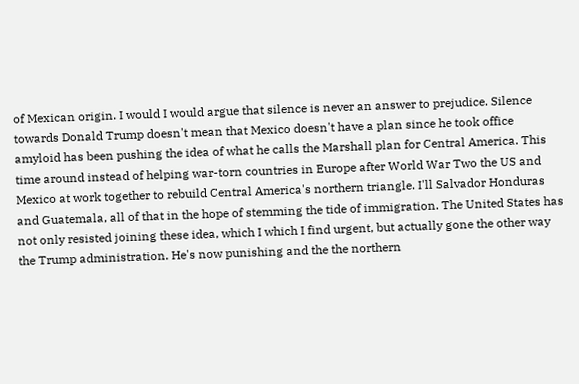of Mexican origin. I would I would argue that silence is never an answer to prejudice. Silence towards Donald Trump doesn't mean that Mexico doesn't have a plan since he took office amyloid has been pushing the idea of what he calls the Marshall plan for Central America. This time around instead of helping war-torn countries in Europe after World War Two the US and Mexico at work together to rebuild Central America's northern triangle. I'll Salvador Honduras and Guatemala, all of that in the hope of stemming the tide of immigration. The United States has not only resisted joining these idea, which I which I find urgent, but actually gone the other way the Trump administration. He's now punishing and the the northern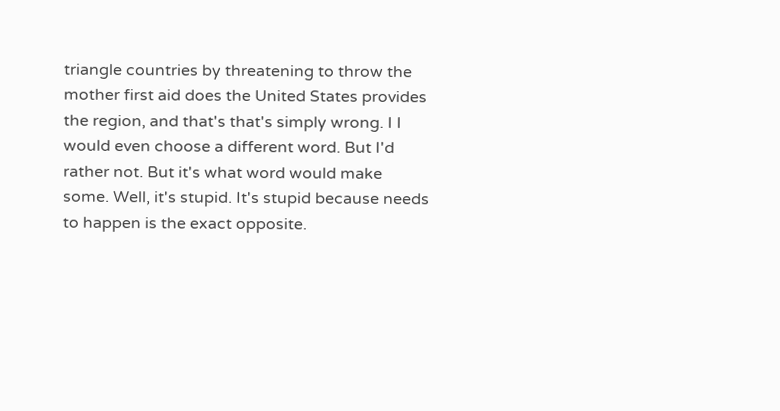triangle countries by threatening to throw the mother first aid does the United States provides the region, and that's that's simply wrong. I I would even choose a different word. But I'd rather not. But it's what word would make some. Well, it's stupid. It's stupid because needs to happen is the exact opposite.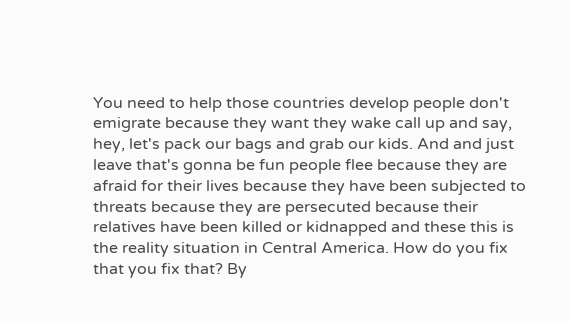You need to help those countries develop people don't emigrate because they want they wake call up and say, hey, let's pack our bags and grab our kids. And and just leave that's gonna be fun people flee because they are afraid for their lives because they have been subjected to threats because they are persecuted because their relatives have been killed or kidnapped and these this is the reality situation in Central America. How do you fix that you fix that? By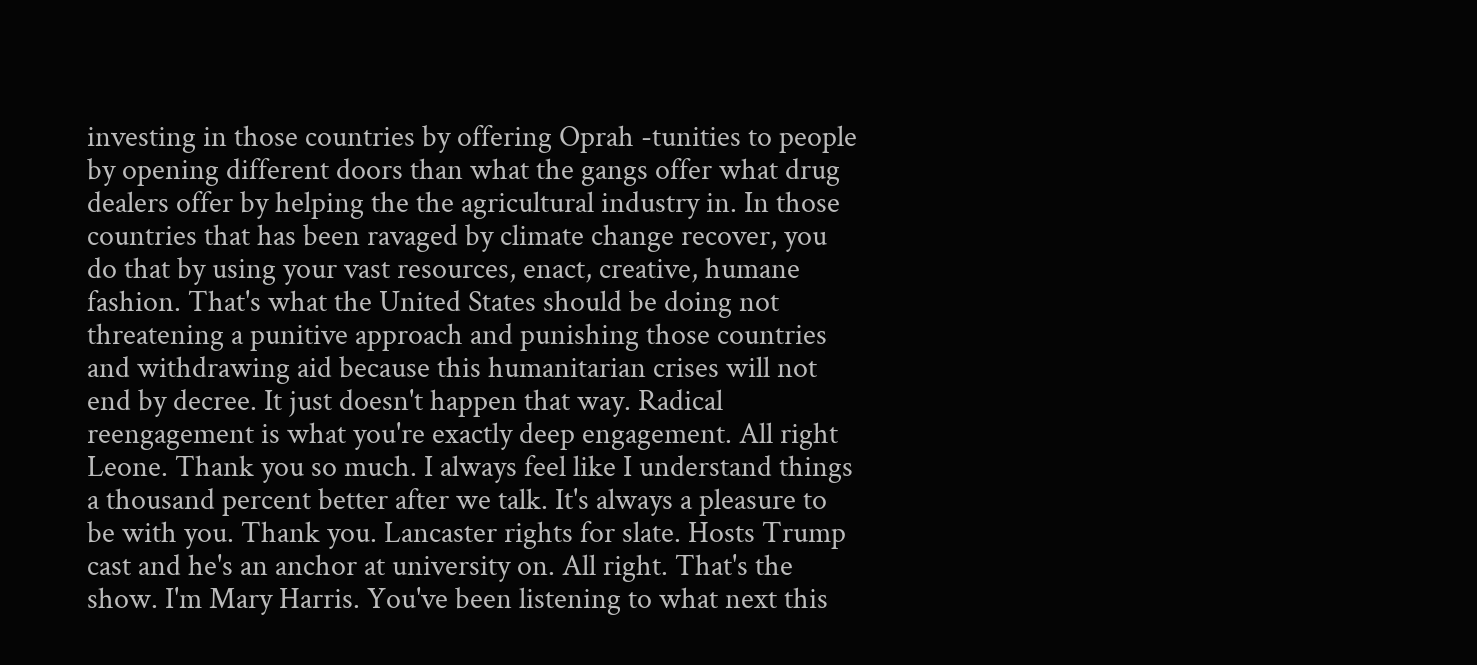investing in those countries by offering Oprah -tunities to people by opening different doors than what the gangs offer what drug dealers offer by helping the the agricultural industry in. In those countries that has been ravaged by climate change recover, you do that by using your vast resources, enact, creative, humane fashion. That's what the United States should be doing not threatening a punitive approach and punishing those countries and withdrawing aid because this humanitarian crises will not end by decree. It just doesn't happen that way. Radical reengagement is what you're exactly deep engagement. All right Leone. Thank you so much. I always feel like I understand things a thousand percent better after we talk. It's always a pleasure to be with you. Thank you. Lancaster rights for slate. Hosts Trump cast and he's an anchor at university on. All right. That's the show. I'm Mary Harris. You've been listening to what next this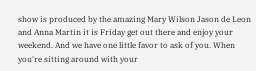show is produced by the amazing Mary Wilson Jason de Leon and Anna Martin it is Friday get out there and enjoy your weekend. And we have one little favor to ask of you. When you're sitting around with your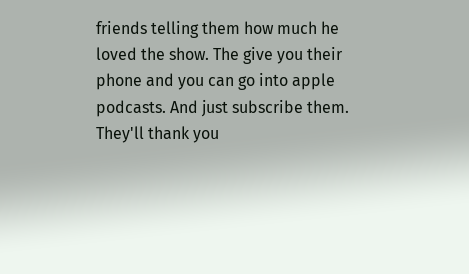friends telling them how much he loved the show. The give you their phone and you can go into apple podcasts. And just subscribe them. They'll thank you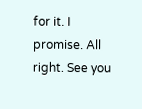for it. I promise. All right. See you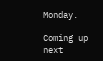Monday.

Coming up next